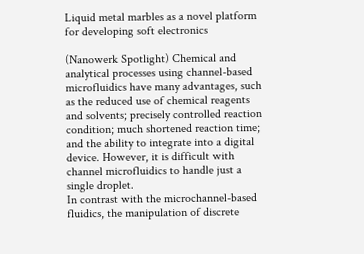Liquid metal marbles as a novel platform for developing soft electronics

(Nanowerk Spotlight) Chemical and analytical processes using channel-based microfluidics have many advantages, such as the reduced use of chemical reagents and solvents; precisely controlled reaction condition; much shortened reaction time; and the ability to integrate into a digital device. However, it is difficult with channel microfluidics to handle just a single droplet.
In contrast with the microchannel-based fluidics, the manipulation of discrete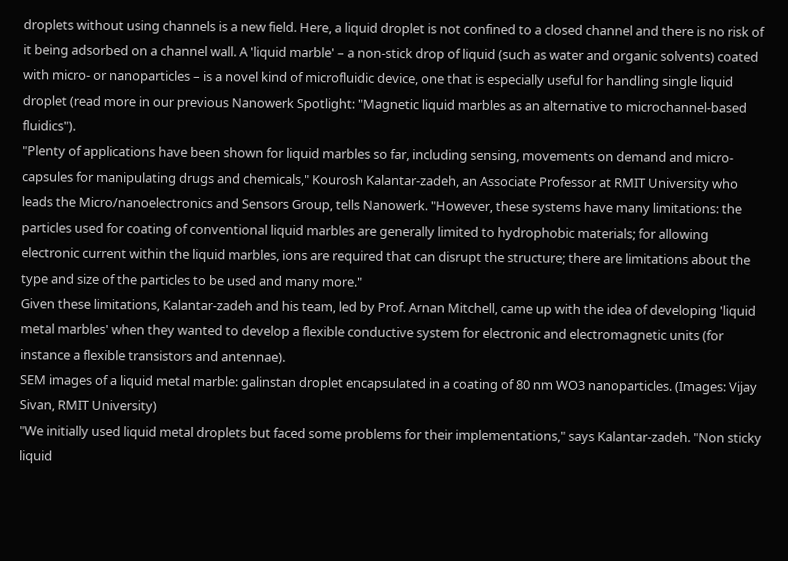droplets without using channels is a new field. Here, a liquid droplet is not confined to a closed channel and there is no risk of it being adsorbed on a channel wall. A 'liquid marble' – a non-stick drop of liquid (such as water and organic solvents) coated with micro- or nanoparticles – is a novel kind of microfluidic device, one that is especially useful for handling single liquid droplet (read more in our previous Nanowerk Spotlight: "Magnetic liquid marbles as an alternative to microchannel-based fluidics").
"Plenty of applications have been shown for liquid marbles so far, including sensing, movements on demand and micro-capsules for manipulating drugs and chemicals," Kourosh Kalantar-zadeh, an Associate Professor at RMIT University who leads the Micro/nanoelectronics and Sensors Group, tells Nanowerk. "However, these systems have many limitations: the particles used for coating of conventional liquid marbles are generally limited to hydrophobic materials; for allowing electronic current within the liquid marbles, ions are required that can disrupt the structure; there are limitations about the type and size of the particles to be used and many more."
Given these limitations, Kalantar-zadeh and his team, led by Prof. Arnan Mitchell, came up with the idea of developing 'liquid metal marbles' when they wanted to develop a flexible conductive system for electronic and electromagnetic units (for instance a flexible transistors and antennae).
SEM images of a liquid metal marble: galinstan droplet encapsulated in a coating of 80 nm WO3 nanoparticles. (Images: Vijay Sivan, RMIT University)
"We initially used liquid metal droplets but faced some problems for their implementations," says Kalantar-zadeh. "Non sticky liquid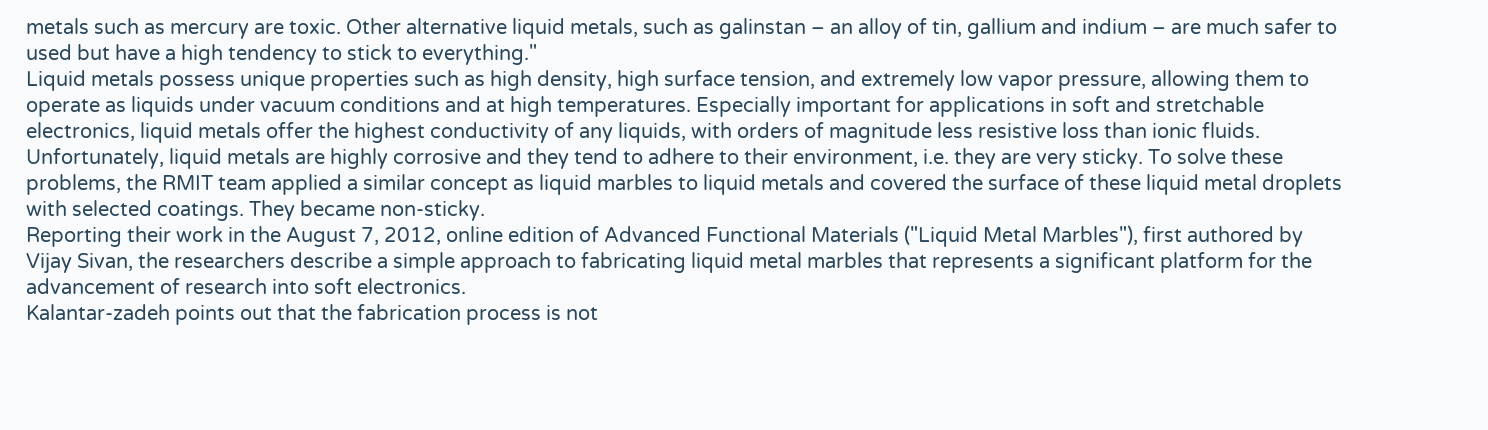metals such as mercury are toxic. Other alternative liquid metals, such as galinstan – an alloy of tin, gallium and indium – are much safer to used but have a high tendency to stick to everything."
Liquid metals possess unique properties such as high density, high surface tension, and extremely low vapor pressure, allowing them to operate as liquids under vacuum conditions and at high temperatures. Especially important for applications in soft and stretchable electronics, liquid metals offer the highest conductivity of any liquids, with orders of magnitude less resistive loss than ionic fluids.
Unfortunately, liquid metals are highly corrosive and they tend to adhere to their environment, i.e. they are very sticky. To solve these problems, the RMIT team applied a similar concept as liquid marbles to liquid metals and covered the surface of these liquid metal droplets with selected coatings. They became non-sticky.
Reporting their work in the August 7, 2012, online edition of Advanced Functional Materials ("Liquid Metal Marbles"), first authored by Vijay Sivan, the researchers describe a simple approach to fabricating liquid metal marbles that represents a significant platform for the advancement of research into soft electronics.
Kalantar-zadeh points out that the fabrication process is not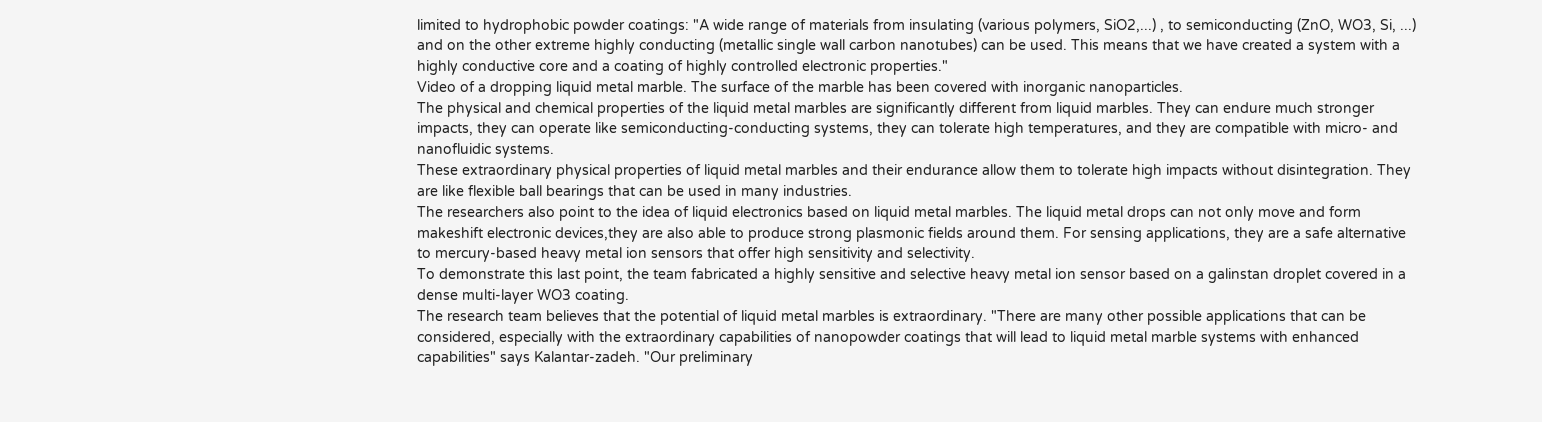limited to hydrophobic powder coatings: "A wide range of materials from insulating (various polymers, SiO2,...) , to semiconducting (ZnO, WO3, Si, ...) and on the other extreme highly conducting (metallic single wall carbon nanotubes) can be used. This means that we have created a system with a highly conductive core and a coating of highly controlled electronic properties."
Video of a dropping liquid metal marble. The surface of the marble has been covered with inorganic nanoparticles.
The physical and chemical properties of the liquid metal marbles are significantly different from liquid marbles. They can endure much stronger impacts, they can operate like semiconducting-conducting systems, they can tolerate high temperatures, and they are compatible with micro- and nanofluidic systems.
These extraordinary physical properties of liquid metal marbles and their endurance allow them to tolerate high impacts without disintegration. They are like flexible ball bearings that can be used in many industries.
The researchers also point to the idea of liquid electronics based on liquid metal marbles. The liquid metal drops can not only move and form makeshift electronic devices,they are also able to produce strong plasmonic fields around them. For sensing applications, they are a safe alternative to mercury-based heavy metal ion sensors that offer high sensitivity and selectivity.
To demonstrate this last point, the team fabricated a highly sensitive and selective heavy metal ion sensor based on a galinstan droplet covered in a dense multi-layer WO3 coating.
The research team believes that the potential of liquid metal marbles is extraordinary. "There are many other possible applications that can be considered, especially with the extraordinary capabilities of nanopowder coatings that will lead to liquid metal marble systems with enhanced capabilities" says Kalantar-zadeh. "Our preliminary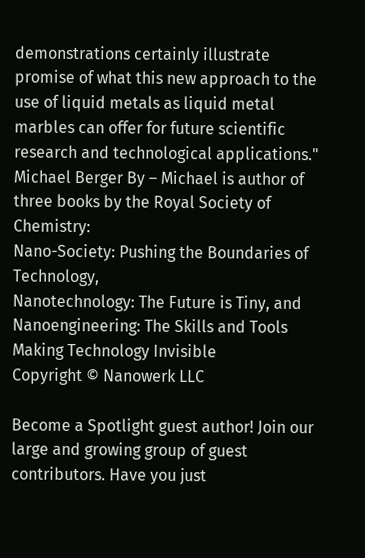demonstrations certainly illustrate promise of what this new approach to the use of liquid metals as liquid metal marbles can offer for future scientific research and technological applications."
Michael Berger By – Michael is author of three books by the Royal Society of Chemistry:
Nano-Society: Pushing the Boundaries of Technology,
Nanotechnology: The Future is Tiny, and
Nanoengineering: The Skills and Tools Making Technology Invisible
Copyright © Nanowerk LLC

Become a Spotlight guest author! Join our large and growing group of guest contributors. Have you just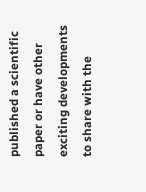published a scientific paper or have other exciting developments to share with the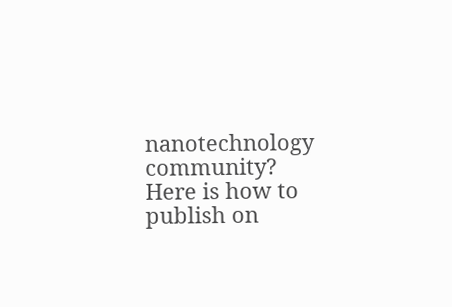nanotechnology community? Here is how to publish on